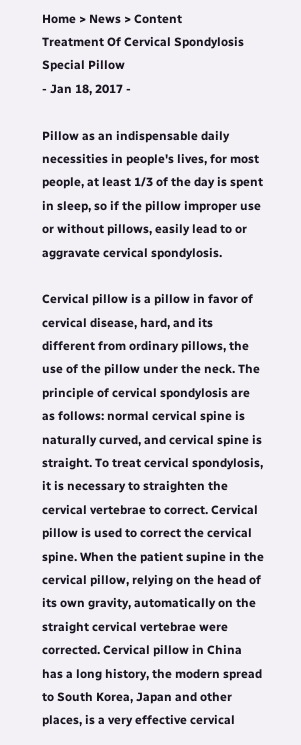Home > News > Content
Treatment Of Cervical Spondylosis Special Pillow
- Jan 18, 2017 -

Pillow as an indispensable daily necessities in people's lives, for most people, at least 1/3 of the day is spent in sleep, so if the pillow improper use or without pillows, easily lead to or aggravate cervical spondylosis.

Cervical pillow is a pillow in favor of cervical disease, hard, and its different from ordinary pillows, the use of the pillow under the neck. The principle of cervical spondylosis are as follows: normal cervical spine is naturally curved, and cervical spine is straight. To treat cervical spondylosis, it is necessary to straighten the cervical vertebrae to correct. Cervical pillow is used to correct the cervical spine. When the patient supine in the cervical pillow, relying on the head of its own gravity, automatically on the straight cervical vertebrae were corrected. Cervical pillow in China has a long history, the modern spread to South Korea, Japan and other places, is a very effective cervical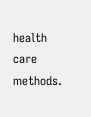health care methods.